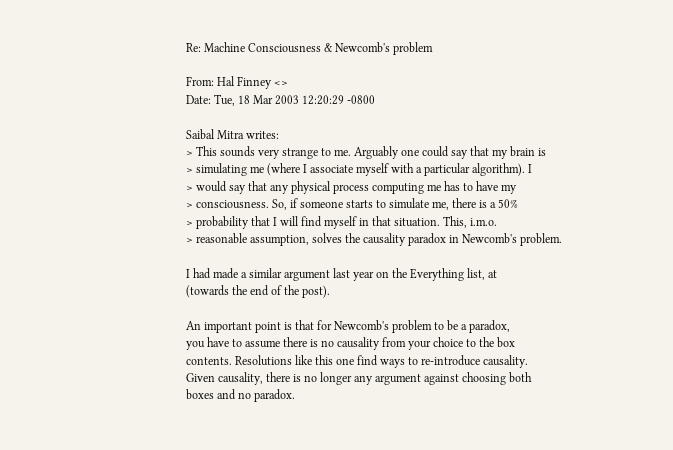Re: Machine Consciousness & Newcomb's problem

From: Hal Finney <>
Date: Tue, 18 Mar 2003 12:20:29 -0800

Saibal Mitra writes:
> This sounds very strange to me. Arguably one could say that my brain is
> simulating me (where I associate myself with a particular algorithm). I
> would say that any physical process computing me has to have my
> consciousness. So, if someone starts to simulate me, there is a 50%
> probability that I will find myself in that situation. This, i.m.o.
> reasonable assumption, solves the causality paradox in Newcomb's problem.

I had made a similar argument last year on the Everything list, at
(towards the end of the post).

An important point is that for Newcomb's problem to be a paradox,
you have to assume there is no causality from your choice to the box
contents. Resolutions like this one find ways to re-introduce causality.
Given causality, there is no longer any argument against choosing both
boxes and no paradox.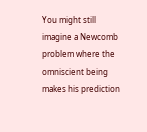You might still imagine a Newcomb problem where the omniscient being
makes his prediction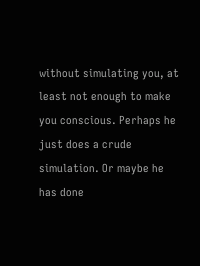without simulating you, at least not enough to make
you conscious. Perhaps he just does a crude simulation. Or maybe he
has done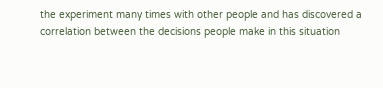the experiment many times with other people and has discovered a
correlation between the decisions people make in this situation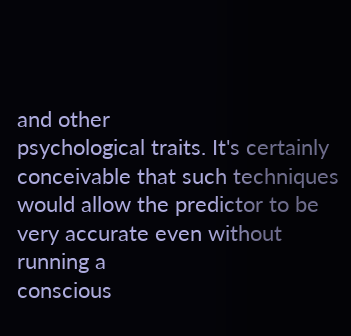and other
psychological traits. It's certainly conceivable that such techniques
would allow the predictor to be very accurate even without running a
conscious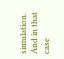simulation. And in that case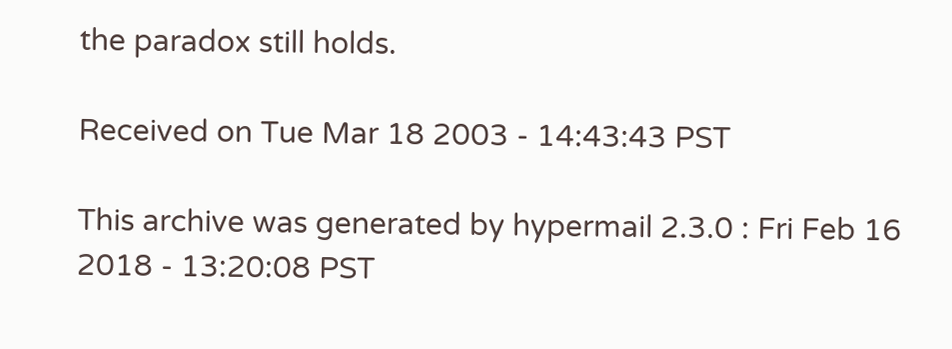the paradox still holds.

Received on Tue Mar 18 2003 - 14:43:43 PST

This archive was generated by hypermail 2.3.0 : Fri Feb 16 2018 - 13:20:08 PST